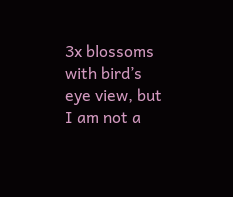3x blossoms with bird’s eye view, but I am not a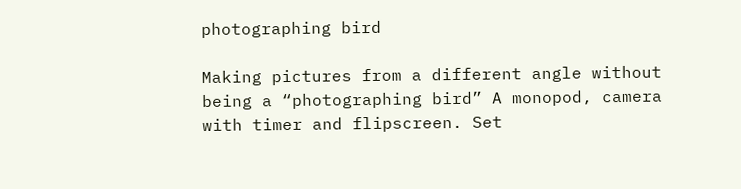photographing bird

Making pictures from a different angle without being a “photographing bird” A monopod, camera with timer and flipscreen. Set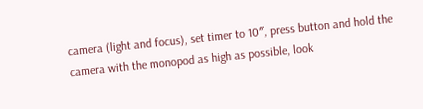camera (light and focus), set timer to 10″, press button and hold the camera with the monopod as high as possible, look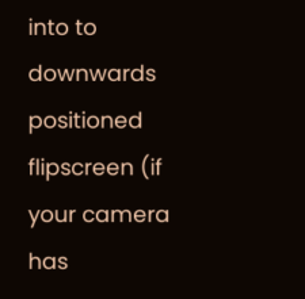into to downwards positioned flipscreen (if your camera has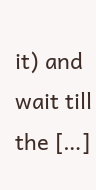it) and wait till the […]